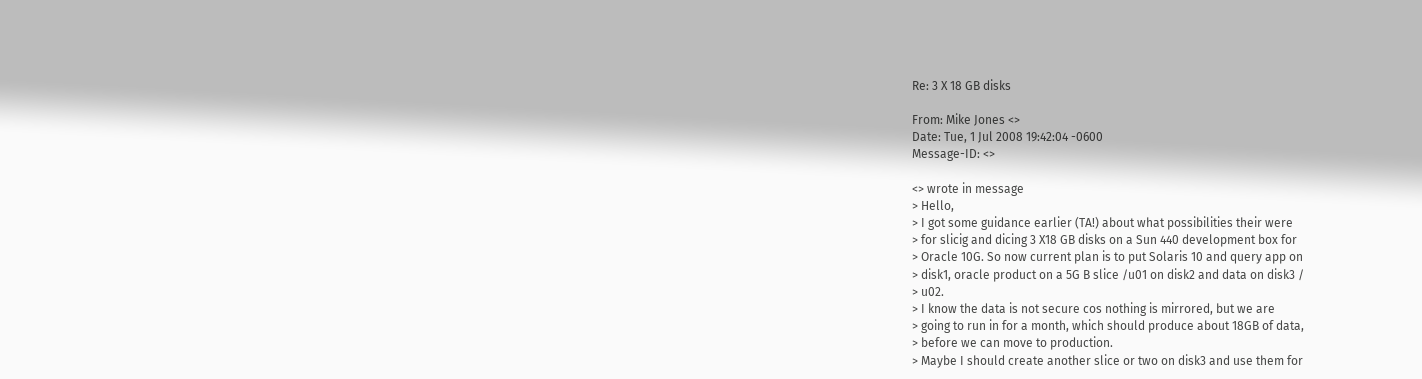Re: 3 X 18 GB disks

From: Mike Jones <>
Date: Tue, 1 Jul 2008 19:42:04 -0600
Message-ID: <>

<> wrote in message
> Hello,
> I got some guidance earlier (TA!) about what possibilities their were
> for slicig and dicing 3 X18 GB disks on a Sun 440 development box for
> Oracle 10G. So now current plan is to put Solaris 10 and query app on
> disk1, oracle product on a 5G B slice /u01 on disk2 and data on disk3 /
> u02.
> I know the data is not secure cos nothing is mirrored, but we are
> going to run in for a month, which should produce about 18GB of data,
> before we can move to production.
> Maybe I should create another slice or two on disk3 and use them for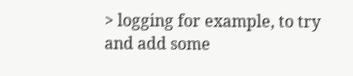> logging for example, to try and add some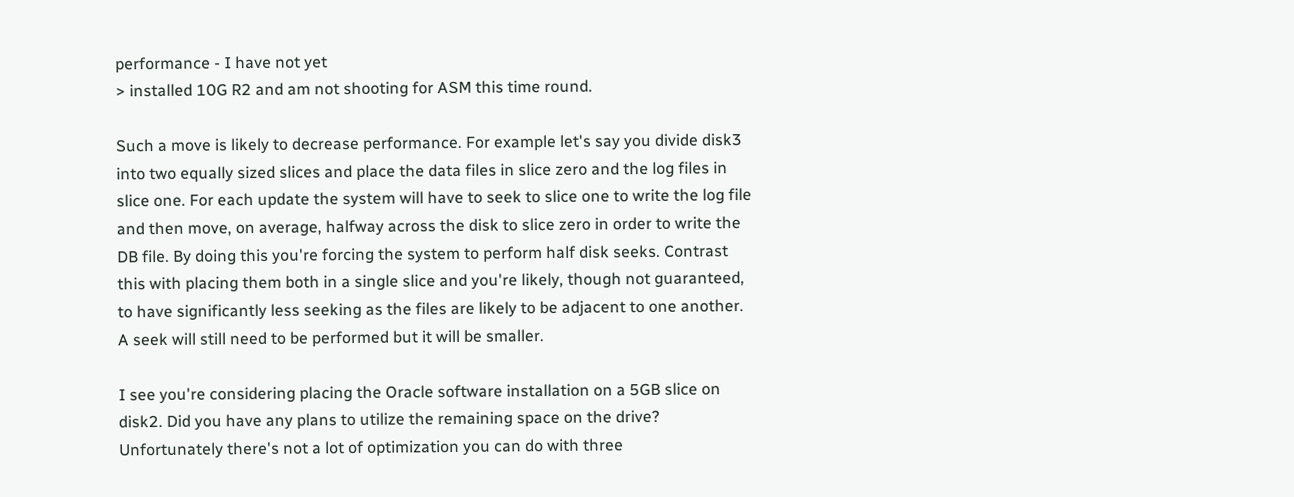performance - I have not yet
> installed 10G R2 and am not shooting for ASM this time round.

Such a move is likely to decrease performance. For example let's say you divide disk3 into two equally sized slices and place the data files in slice zero and the log files in slice one. For each update the system will have to seek to slice one to write the log file and then move, on average, halfway across the disk to slice zero in order to write the DB file. By doing this you're forcing the system to perform half disk seeks. Contrast this with placing them both in a single slice and you're likely, though not guaranteed, to have significantly less seeking as the files are likely to be adjacent to one another. A seek will still need to be performed but it will be smaller.

I see you're considering placing the Oracle software installation on a 5GB slice on disk2. Did you have any plans to utilize the remaining space on the drive? Unfortunately there's not a lot of optimization you can do with three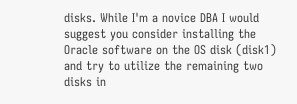disks. While I'm a novice DBA I would suggest you consider installing the Oracle software on the OS disk (disk1) and try to utilize the remaining two disks in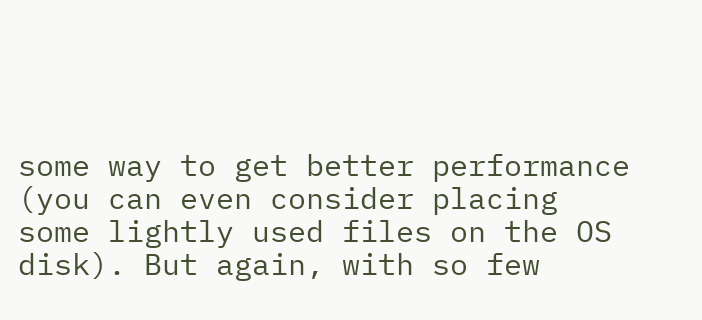some way to get better performance (you can even consider placing some lightly used files on the OS disk). But again, with so few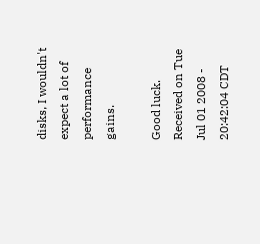disks, I wouldn't expect a lot of performance gains.

Good luck. Received on Tue Jul 01 2008 - 20:42:04 CDT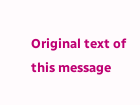Original text of this message